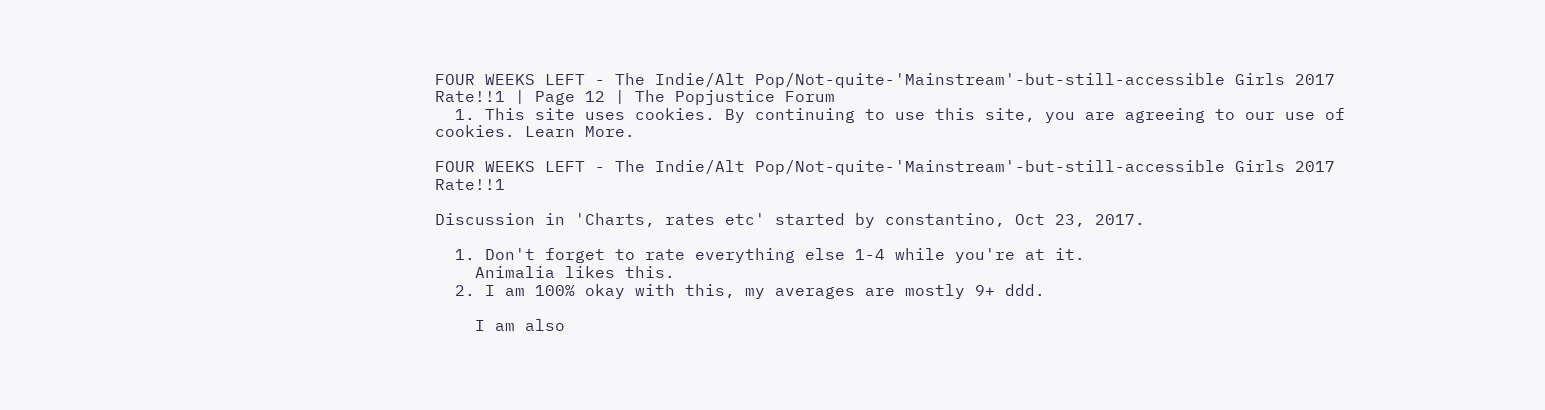FOUR WEEKS LEFT - The Indie/Alt Pop/Not-quite-'Mainstream'-but-still-accessible Girls 2017 Rate!!1 | Page 12 | The Popjustice Forum
  1. This site uses cookies. By continuing to use this site, you are agreeing to our use of cookies. Learn More.

FOUR WEEKS LEFT - The Indie/Alt Pop/Not-quite-'Mainstream'-but-still-accessible Girls 2017 Rate!!1

Discussion in 'Charts, rates etc' started by constantino, Oct 23, 2017.

  1. Don't forget to rate everything else 1-4 while you're at it.
    Animalia likes this.
  2. I am 100% okay with this, my averages are mostly 9+ ddd.

    I am also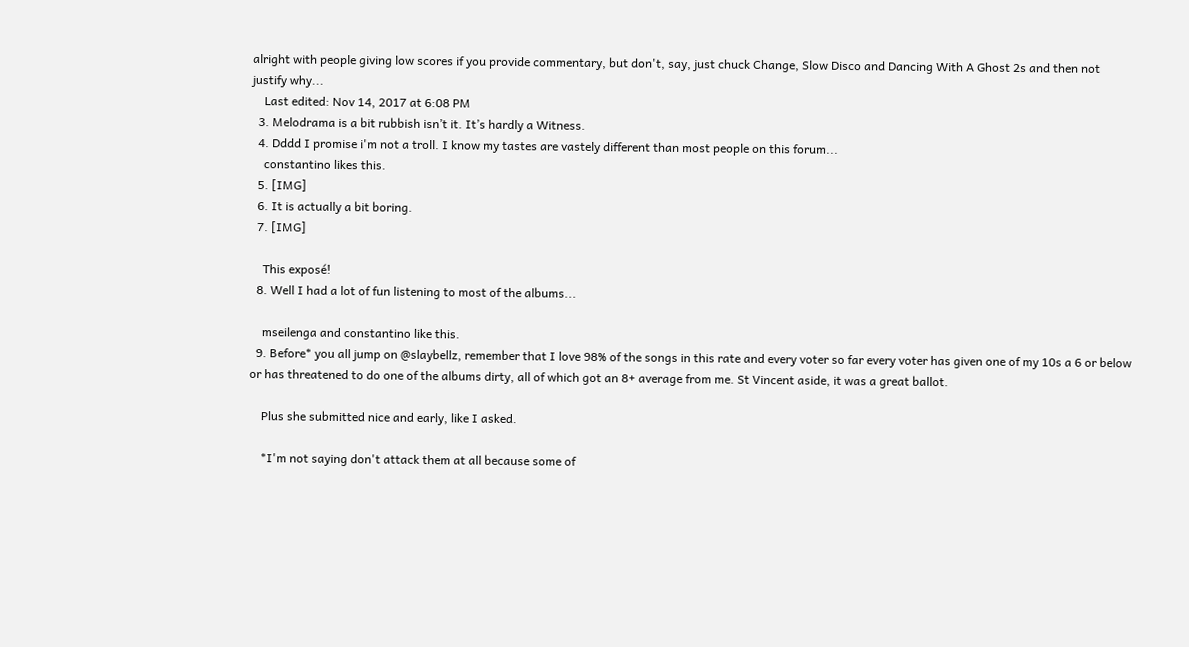alright with people giving low scores if you provide commentary, but don't, say, just chuck Change, Slow Disco and Dancing With A Ghost 2s and then not justify why...
    Last edited: Nov 14, 2017 at 6:08 PM
  3. Melodrama is a bit rubbish isn’t it. It’s hardly a Witness.
  4. Dddd I promise i'm not a troll. I know my tastes are vastely different than most people on this forum...
    constantino likes this.
  5. [IMG]
  6. It is actually a bit boring.
  7. [IMG]

    This exposé!
  8. Well I had a lot of fun listening to most of the albums...

    mseilenga and constantino like this.
  9. Before* you all jump on @slaybellz, remember that I love 98% of the songs in this rate and every voter so far every voter has given one of my 10s a 6 or below or has threatened to do one of the albums dirty, all of which got an 8+ average from me. St Vincent aside, it was a great ballot.

    Plus she submitted nice and early, like I asked.

    *I'm not saying don't attack them at all because some of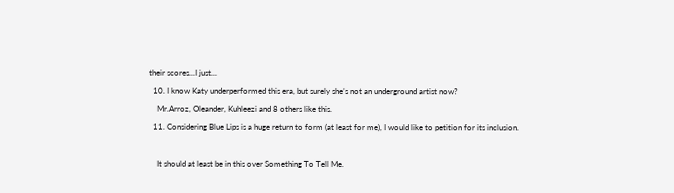their scores...I just...
  10. I know Katy underperformed this era, but surely she’s not an underground artist now?
    Mr.Arroz, Oleander, Kuhleezi and 8 others like this.
  11. Considering Blue Lips is a huge return to form (at least for me), I would like to petition for its inclusion.

    It should at least be in this over Something To Tell Me.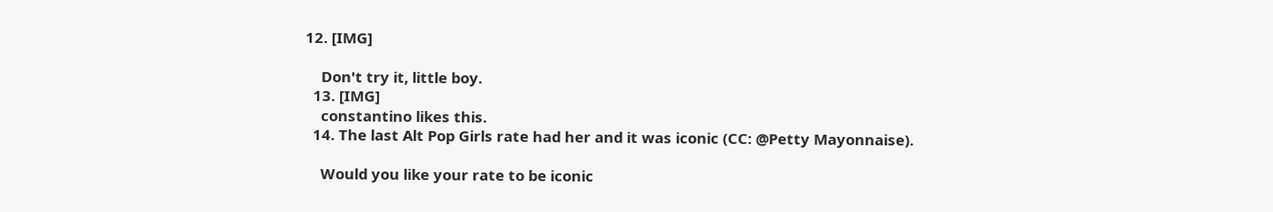12. [IMG]

    Don't try it, little boy.
  13. [IMG]
    constantino likes this.
  14. The last Alt Pop Girls rate had her and it was iconic (CC: @Petty Mayonnaise).

    Would you like your rate to be iconic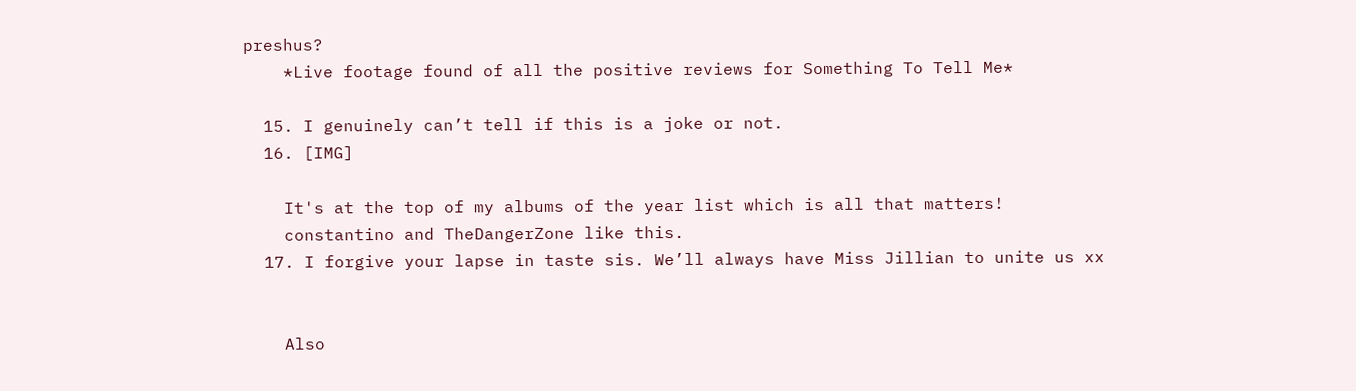preshus?
    *Live footage found of all the positive reviews for Something To Tell Me*

  15. I genuinely can’t tell if this is a joke or not.
  16. [IMG]

    It's at the top of my albums of the year list which is all that matters!
    constantino and TheDangerZone like this.
  17. I forgive your lapse in taste sis. We’ll always have Miss Jillian to unite us xx


    Also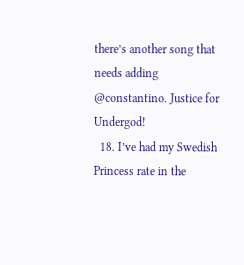there’s another song that needs adding @constantino. Justice for Undergod!
  18. I’ve had my Swedish Princess rate in the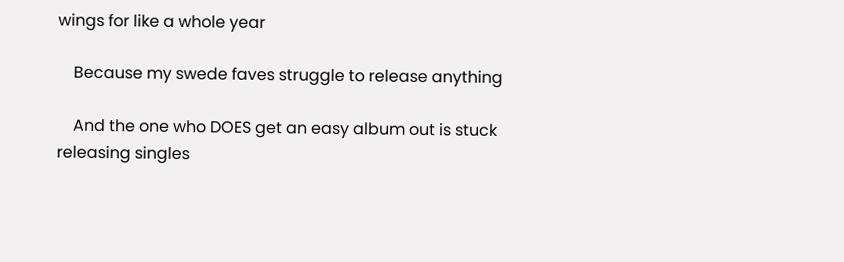wings for like a whole year

    Because my swede faves struggle to release anything

    And the one who DOES get an easy album out is stuck releasing singles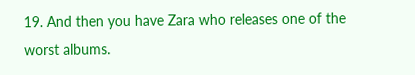19. And then you have Zara who releases one of the worst albums.